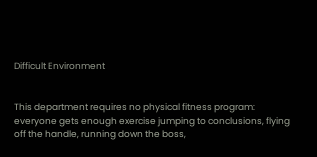Difficult Environment


This department requires no physical fitness program: everyone gets enough exercise jumping to conclusions, flying off the handle, running down the boss,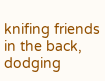knifing friends in the back, dodging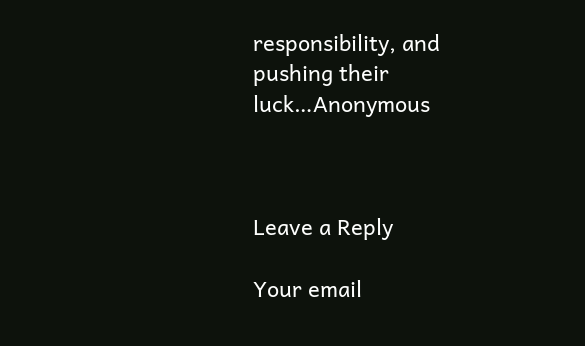responsibility, and pushing their luck…Anonymous



Leave a Reply

Your email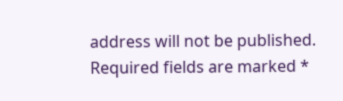address will not be published. Required fields are marked *